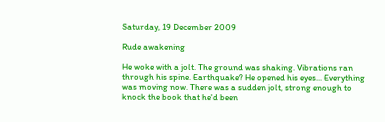Saturday, 19 December 2009

Rude awakening

He woke with a jolt. The ground was shaking. Vibrations ran through his spine. Earthquake? He opened his eyes... Everything was moving now. There was a sudden jolt, strong enough to knock the book that he'd been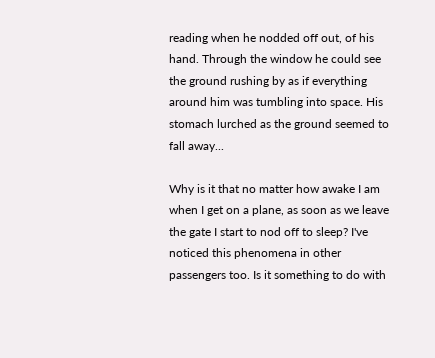reading when he nodded off out, of his hand. Through the window he could see the ground rushing by as if everything around him was tumbling into space. His stomach lurched as the ground seemed to fall away...

Why is it that no matter how awake I am when I get on a plane, as soon as we leave the gate I start to nod off to sleep? I've noticed this phenomena in other passengers too. Is it something to do with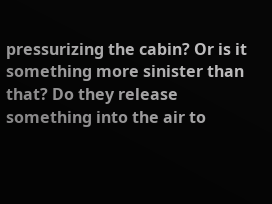pressurizing the cabin? Or is it something more sinister than that? Do they release something into the air to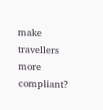make travellers more compliant?